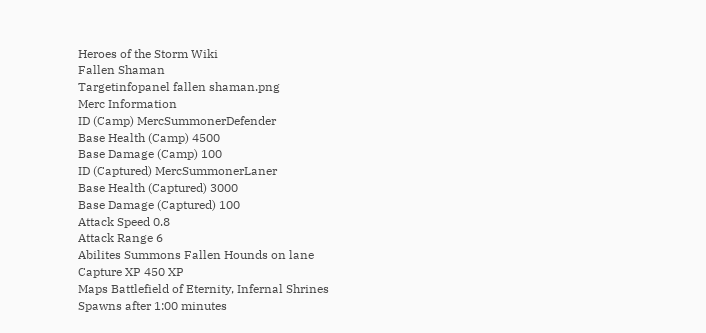Heroes of the Storm Wiki
Fallen Shaman
Targetinfopanel fallen shaman.png
Merc Information
ID (Camp) MercSummonerDefender
Base Health (Camp) 4500
Base Damage (Camp) 100
ID (Captured) MercSummonerLaner
Base Health (Captured) 3000
Base Damage (Captured) 100
Attack Speed 0.8
Attack Range 6
Abilites Summons Fallen Hounds on lane
Capture XP 450 XP
Maps Battlefield of Eternity, Infernal Shrines
Spawns after 1:00 minutes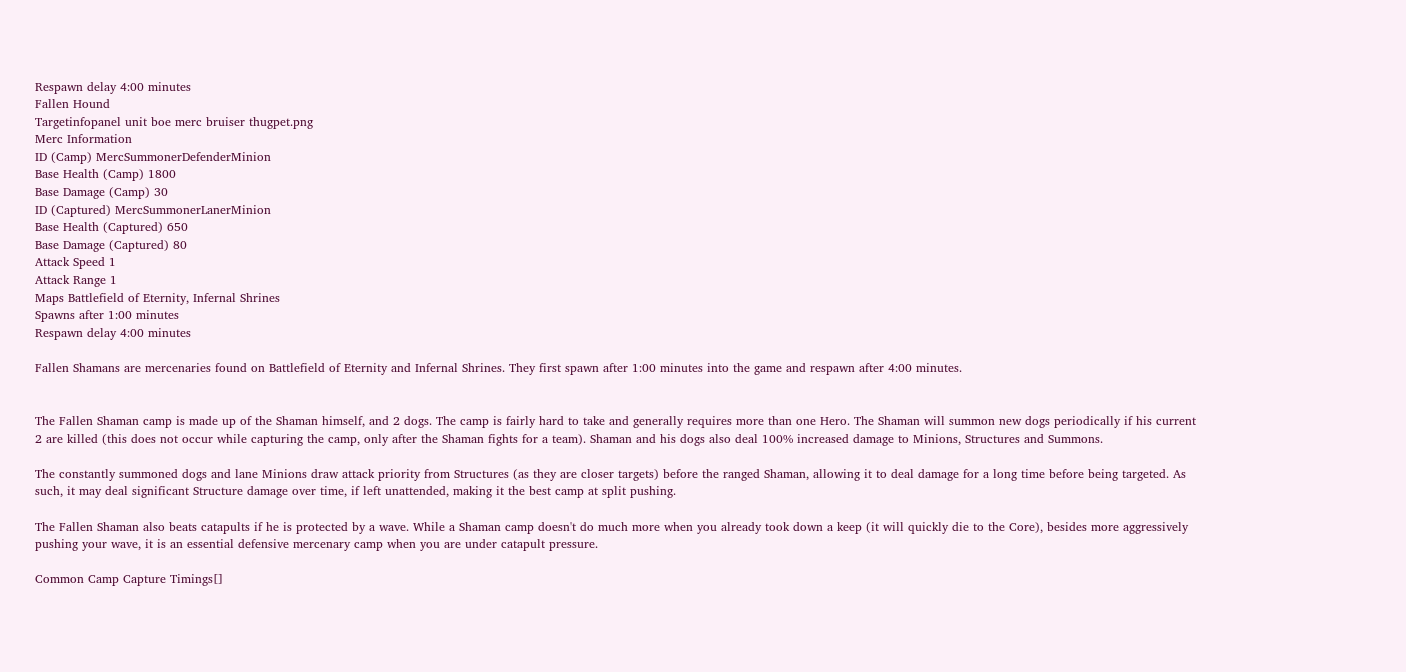Respawn delay 4:00 minutes
Fallen Hound
Targetinfopanel unit boe merc bruiser thugpet.png
Merc Information
ID (Camp) MercSummonerDefenderMinion
Base Health (Camp) 1800
Base Damage (Camp) 30
ID (Captured) MercSummonerLanerMinion
Base Health (Captured) 650
Base Damage (Captured) 80
Attack Speed 1
Attack Range 1
Maps Battlefield of Eternity, Infernal Shrines
Spawns after 1:00 minutes
Respawn delay 4:00 minutes

Fallen Shamans are mercenaries found on Battlefield of Eternity and Infernal Shrines. They first spawn after 1:00 minutes into the game and respawn after 4:00 minutes.


The Fallen Shaman camp is made up of the Shaman himself, and 2 dogs. The camp is fairly hard to take and generally requires more than one Hero. The Shaman will summon new dogs periodically if his current 2 are killed (this does not occur while capturing the camp, only after the Shaman fights for a team). Shaman and his dogs also deal 100% increased damage to Minions, Structures and Summons.

The constantly summoned dogs and lane Minions draw attack priority from Structures (as they are closer targets) before the ranged Shaman, allowing it to deal damage for a long time before being targeted. As such, it may deal significant Structure damage over time, if left unattended, making it the best camp at split pushing.

The Fallen Shaman also beats catapults if he is protected by a wave. While a Shaman camp doesn't do much more when you already took down a keep (it will quickly die to the Core), besides more aggressively pushing your wave, it is an essential defensive mercenary camp when you are under catapult pressure.

Common Camp Capture Timings[]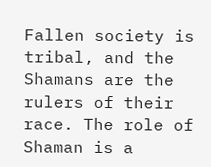Fallen society is tribal, and the Shamans are the rulers of their race. The role of Shaman is a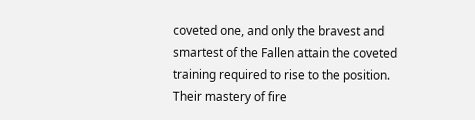coveted one, and only the bravest and smartest of the Fallen attain the coveted training required to rise to the position. Their mastery of fire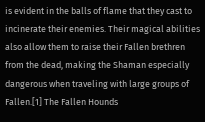is evident in the balls of flame that they cast to incinerate their enemies. Their magical abilities also allow them to raise their Fallen brethren from the dead, making the Shaman especially dangerous when traveling with large groups of Fallen.[1] The Fallen Hounds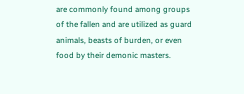are commonly found among groups of the fallen and are utilized as guard animals, beasts of burden, or even food by their demonic masters.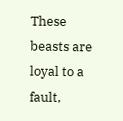These beasts are loyal to a fault,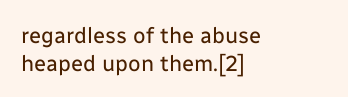regardless of the abuse heaped upon them.[2]